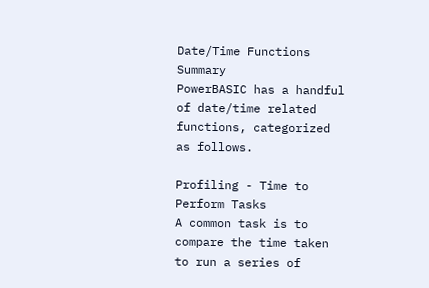Date/Time Functions Summary
PowerBASIC has a handful of date/time related functions, categorized as follows.

Profiling - Time to Perform Tasks
A common task is to compare the time taken to run a series of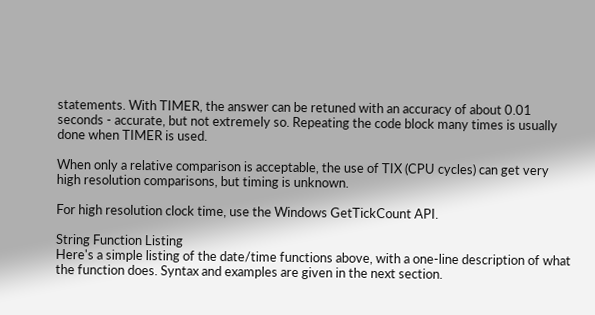statements. With TIMER, the answer can be retuned with an accuracy of about 0.01 seconds - accurate, but not extremely so. Repeating the code block many times is usually done when TIMER is used.

When only a relative comparison is acceptable, the use of TIX (CPU cycles) can get very high resolution comparisons, but timing is unknown.

For high resolution clock time, use the Windows GetTickCount API.

String Function Listing
Here's a simple listing of the date/time functions above, with a one-line description of what the function does. Syntax and examples are given in the next section.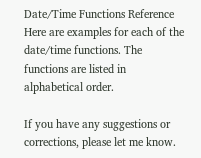Date/Time Functions Reference
Here are examples for each of the date/time functions. The functions are listed in alphabetical order.

If you have any suggestions or corrections, please let me know.